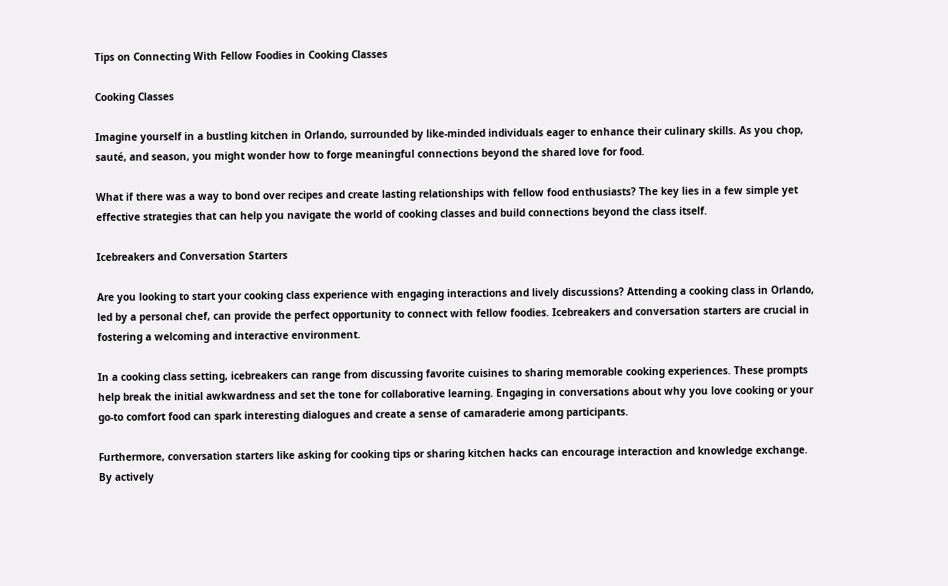Tips on Connecting With Fellow Foodies in Cooking Classes

Cooking Classes

Imagine yourself in a bustling kitchen in Orlando, surrounded by like-minded individuals eager to enhance their culinary skills. As you chop, sauté, and season, you might wonder how to forge meaningful connections beyond the shared love for food.

What if there was a way to bond over recipes and create lasting relationships with fellow food enthusiasts? The key lies in a few simple yet effective strategies that can help you navigate the world of cooking classes and build connections beyond the class itself.

Icebreakers and Conversation Starters

Are you looking to start your cooking class experience with engaging interactions and lively discussions? Attending a cooking class in Orlando, led by a personal chef, can provide the perfect opportunity to connect with fellow foodies. Icebreakers and conversation starters are crucial in fostering a welcoming and interactive environment.

In a cooking class setting, icebreakers can range from discussing favorite cuisines to sharing memorable cooking experiences. These prompts help break the initial awkwardness and set the tone for collaborative learning. Engaging in conversations about why you love cooking or your go-to comfort food can spark interesting dialogues and create a sense of camaraderie among participants.

Furthermore, conversation starters like asking for cooking tips or sharing kitchen hacks can encourage interaction and knowledge exchange. By actively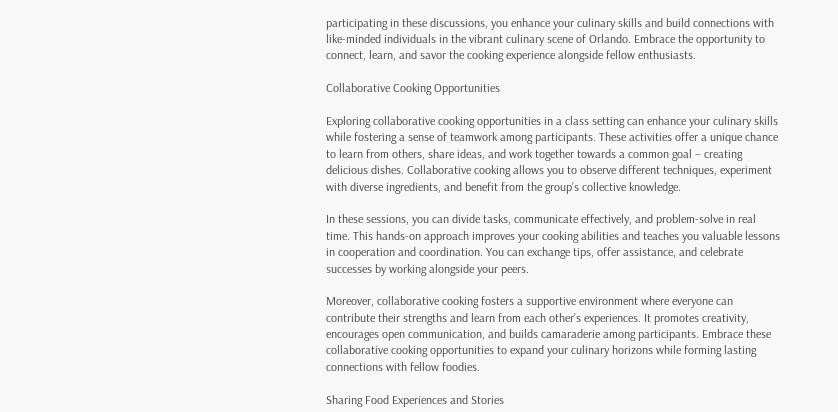participating in these discussions, you enhance your culinary skills and build connections with like-minded individuals in the vibrant culinary scene of Orlando. Embrace the opportunity to connect, learn, and savor the cooking experience alongside fellow enthusiasts.

Collaborative Cooking Opportunities

Exploring collaborative cooking opportunities in a class setting can enhance your culinary skills while fostering a sense of teamwork among participants. These activities offer a unique chance to learn from others, share ideas, and work together towards a common goal – creating delicious dishes. Collaborative cooking allows you to observe different techniques, experiment with diverse ingredients, and benefit from the group’s collective knowledge.

In these sessions, you can divide tasks, communicate effectively, and problem-solve in real time. This hands-on approach improves your cooking abilities and teaches you valuable lessons in cooperation and coordination. You can exchange tips, offer assistance, and celebrate successes by working alongside your peers.

Moreover, collaborative cooking fosters a supportive environment where everyone can contribute their strengths and learn from each other’s experiences. It promotes creativity, encourages open communication, and builds camaraderie among participants. Embrace these collaborative cooking opportunities to expand your culinary horizons while forming lasting connections with fellow foodies.

Sharing Food Experiences and Stories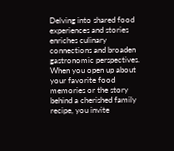Delving into shared food experiences and stories enriches culinary connections and broaden gastronomic perspectives. When you open up about your favorite food memories or the story behind a cherished family recipe, you invite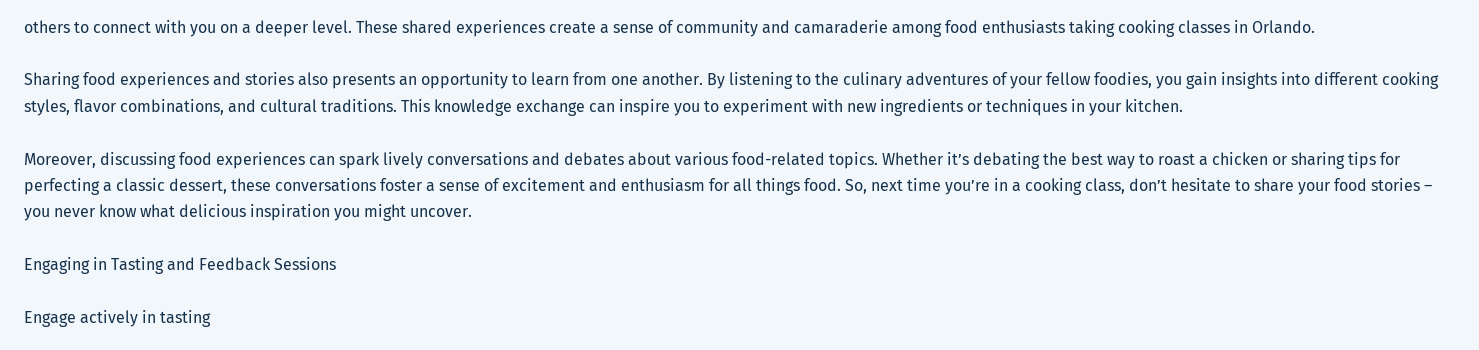others to connect with you on a deeper level. These shared experiences create a sense of community and camaraderie among food enthusiasts taking cooking classes in Orlando.

Sharing food experiences and stories also presents an opportunity to learn from one another. By listening to the culinary adventures of your fellow foodies, you gain insights into different cooking styles, flavor combinations, and cultural traditions. This knowledge exchange can inspire you to experiment with new ingredients or techniques in your kitchen.

Moreover, discussing food experiences can spark lively conversations and debates about various food-related topics. Whether it’s debating the best way to roast a chicken or sharing tips for perfecting a classic dessert, these conversations foster a sense of excitement and enthusiasm for all things food. So, next time you’re in a cooking class, don’t hesitate to share your food stories – you never know what delicious inspiration you might uncover.

Engaging in Tasting and Feedback Sessions

Engage actively in tasting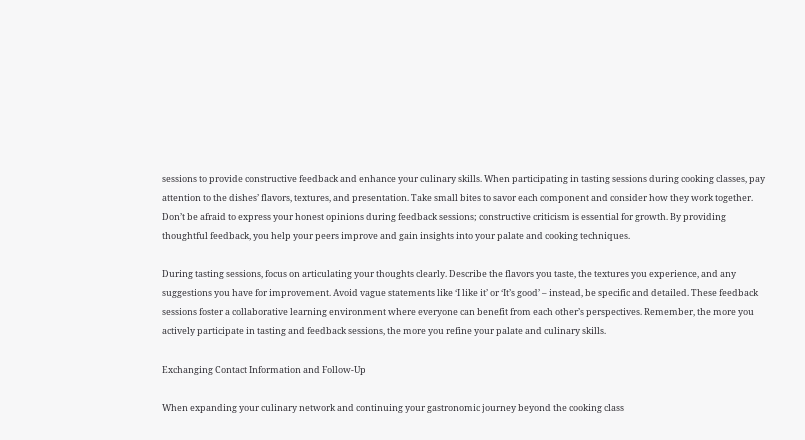sessions to provide constructive feedback and enhance your culinary skills. When participating in tasting sessions during cooking classes, pay attention to the dishes’ flavors, textures, and presentation. Take small bites to savor each component and consider how they work together. Don’t be afraid to express your honest opinions during feedback sessions; constructive criticism is essential for growth. By providing thoughtful feedback, you help your peers improve and gain insights into your palate and cooking techniques.

During tasting sessions, focus on articulating your thoughts clearly. Describe the flavors you taste, the textures you experience, and any suggestions you have for improvement. Avoid vague statements like ‘I like it’ or ‘It’s good’ – instead, be specific and detailed. These feedback sessions foster a collaborative learning environment where everyone can benefit from each other’s perspectives. Remember, the more you actively participate in tasting and feedback sessions, the more you refine your palate and culinary skills.

Exchanging Contact Information and Follow-Up

When expanding your culinary network and continuing your gastronomic journey beyond the cooking class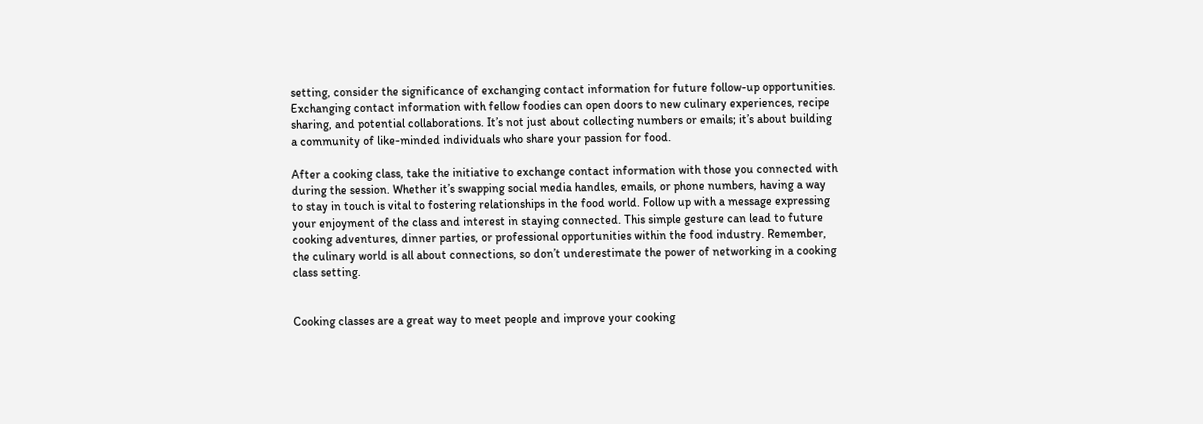setting, consider the significance of exchanging contact information for future follow-up opportunities. Exchanging contact information with fellow foodies can open doors to new culinary experiences, recipe sharing, and potential collaborations. It’s not just about collecting numbers or emails; it’s about building a community of like-minded individuals who share your passion for food.

After a cooking class, take the initiative to exchange contact information with those you connected with during the session. Whether it’s swapping social media handles, emails, or phone numbers, having a way to stay in touch is vital to fostering relationships in the food world. Follow up with a message expressing your enjoyment of the class and interest in staying connected. This simple gesture can lead to future cooking adventures, dinner parties, or professional opportunities within the food industry. Remember, the culinary world is all about connections, so don’t underestimate the power of networking in a cooking class setting.


Cooking classes are a great way to meet people and improve your cooking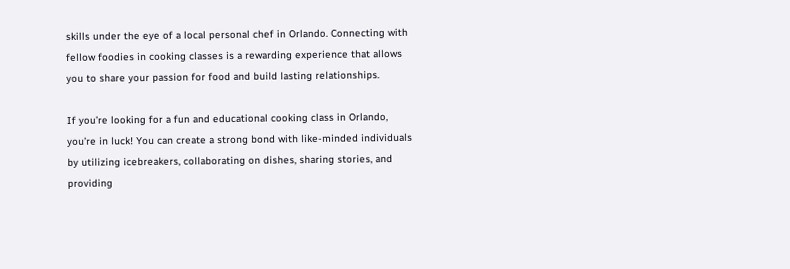skills under the eye of a local personal chef in Orlando. Connecting with fellow foodies in cooking classes is a rewarding experience that allows you to share your passion for food and build lasting relationships.

If you’re looking for a fun and educational cooking class in Orlando, you’re in luck! You can create a strong bond with like-minded individuals by utilizing icebreakers, collaborating on dishes, sharing stories, and providing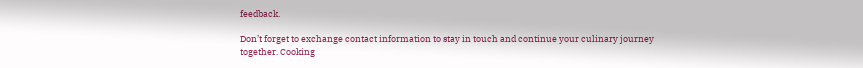feedback.

Don’t forget to exchange contact information to stay in touch and continue your culinary journey together. Cooking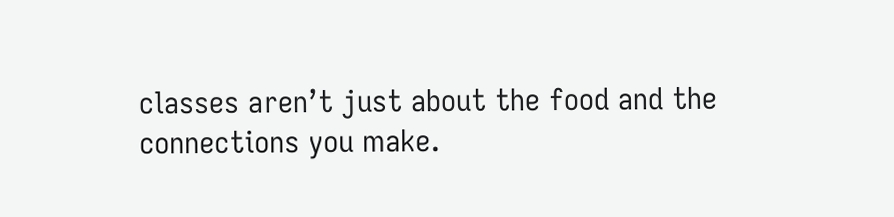classes aren’t just about the food and the connections you make.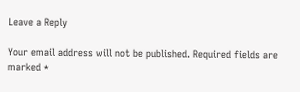Leave a Reply

Your email address will not be published. Required fields are marked *